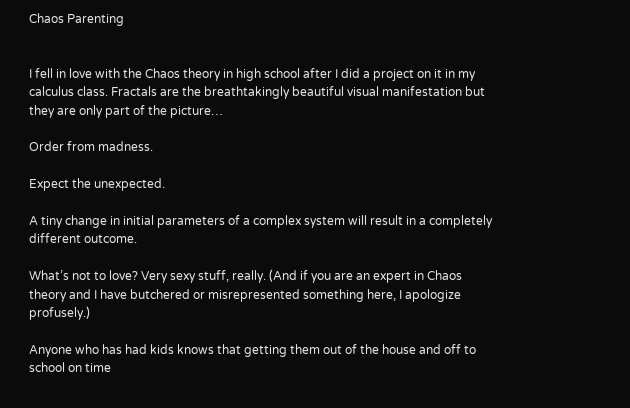Chaos Parenting


I fell in love with the Chaos theory in high school after I did a project on it in my calculus class. Fractals are the breathtakingly beautiful visual manifestation but they are only part of the picture…

Order from madness.

Expect the unexpected.

A tiny change in initial parameters of a complex system will result in a completely different outcome.

What’s not to love? Very sexy stuff, really. (And if you are an expert in Chaos theory and I have butchered or misrepresented something here, I apologize profusely.)

Anyone who has had kids knows that getting them out of the house and off to school on time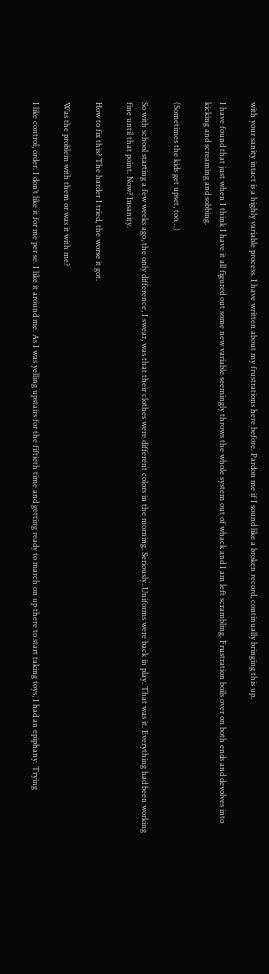with your sanity intact is a highly variable process. I have written about my frustrations here before. Pardon me if I sound like a broken record, continually bringing this up.

I have found that just when I think I have it all figured out some new variable seemingly throws the whole system out of whack and I am left scrambling. Frustration boils over on both ends and devolves into kicking and screaming and sobbing.

(Sometimes the kids get upset, too…)

So with school starting a few weeks ago, the only difference, I swear, was that their clothes were different colors in the morning. Seriously. Uniforms were back in play. That was it. Everything had been working fine until that point. Now? Insanity.

How to fix this? The harder I tried, the worse it got.

Was the problem with them or was it with me?

I like control, order. I don’t like it for me per se. I like it around me. As I was yelling upstairs for the fiftieth time and getting ready to march on up there to start taking toys, I had an epiphany. Trying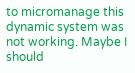to micromanage this dynamic system was not working. Maybe I should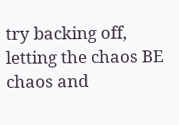try backing off, letting the chaos BE chaos and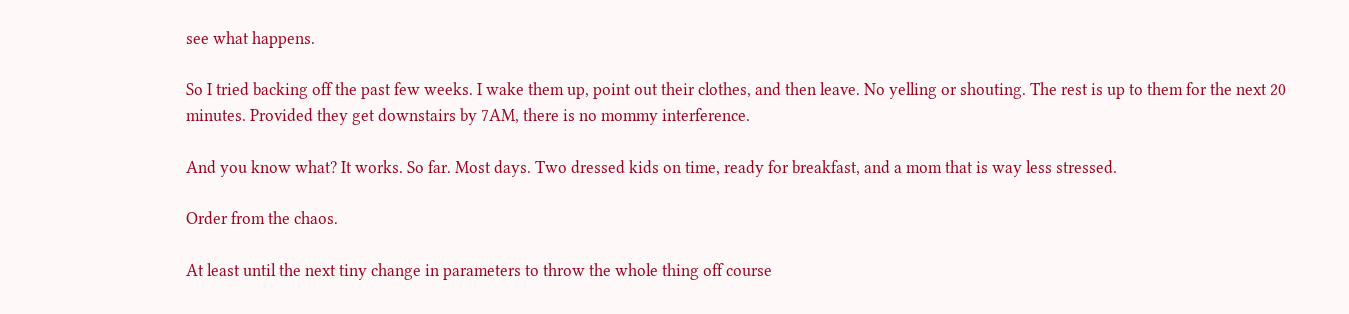see what happens.

So I tried backing off the past few weeks. I wake them up, point out their clothes, and then leave. No yelling or shouting. The rest is up to them for the next 20 minutes. Provided they get downstairs by 7AM, there is no mommy interference.

And you know what? It works. So far. Most days. Two dressed kids on time, ready for breakfast, and a mom that is way less stressed.

Order from the chaos.

At least until the next tiny change in parameters to throw the whole thing off course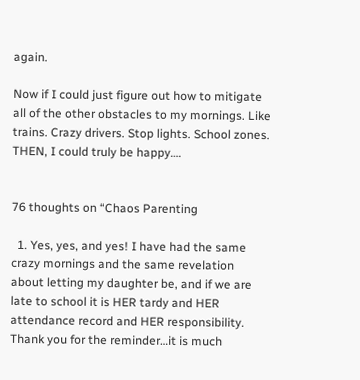again.

Now if I could just figure out how to mitigate all of the other obstacles to my mornings. Like trains. Crazy drivers. Stop lights. School zones. THEN, I could truly be happy….


76 thoughts on “Chaos Parenting

  1. Yes, yes, and yes! I have had the same crazy mornings and the same revelation about letting my daughter be, and if we are late to school it is HER tardy and HER attendance record and HER responsibility. Thank you for the reminder…it is much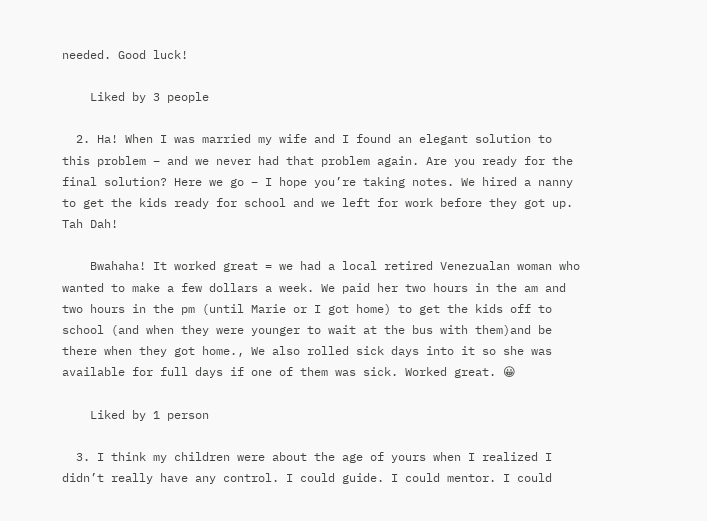needed. Good luck!

    Liked by 3 people

  2. Ha! When I was married my wife and I found an elegant solution to this problem – and we never had that problem again. Are you ready for the final solution? Here we go – I hope you’re taking notes. We hired a nanny to get the kids ready for school and we left for work before they got up. Tah Dah!

    Bwahaha! It worked great = we had a local retired Venezualan woman who wanted to make a few dollars a week. We paid her two hours in the am and two hours in the pm (until Marie or I got home) to get the kids off to school (and when they were younger to wait at the bus with them)and be there when they got home., We also rolled sick days into it so she was available for full days if one of them was sick. Worked great. 😀

    Liked by 1 person

  3. I think my children were about the age of yours when I realized I didn’t really have any control. I could guide. I could mentor. I could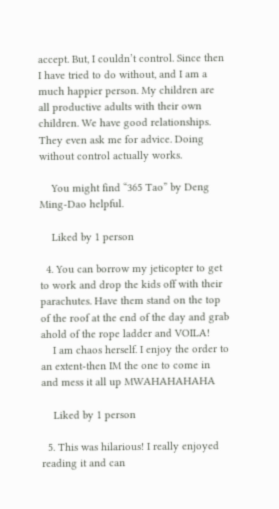accept. But, I couldn’t control. Since then I have tried to do without, and I am a much happier person. My children are all productive adults with their own children. We have good relationships. They even ask me for advice. Doing without control actually works.

    You might find “365 Tao” by Deng Ming-Dao helpful.

    Liked by 1 person

  4. You can borrow my jeticopter to get to work and drop the kids off with their parachutes. Have them stand on the top of the roof at the end of the day and grab ahold of the rope ladder and VOILA!
    I am chaos herself. I enjoy the order to an extent-then IM the one to come in and mess it all up MWAHAHAHAHA

    Liked by 1 person

  5. This was hilarious! I really enjoyed reading it and can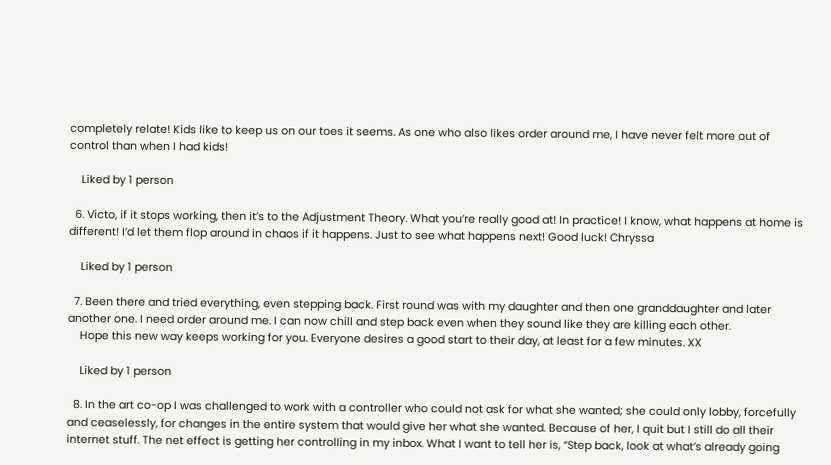completely relate! Kids like to keep us on our toes it seems. As one who also likes order around me, I have never felt more out of control than when I had kids!

    Liked by 1 person

  6. Victo, if it stops working, then it’s to the Adjustment Theory. What you’re really good at! In practice! I know, what happens at home is different! I’d let them flop around in chaos if it happens. Just to see what happens next! Good luck! Chryssa

    Liked by 1 person

  7. Been there and tried everything, even stepping back. First round was with my daughter and then one granddaughter and later another one. I need order around me. I can now chill and step back even when they sound like they are killing each other.
    Hope this new way keeps working for you. Everyone desires a good start to their day, at least for a few minutes. XX

    Liked by 1 person

  8. In the art co-op I was challenged to work with a controller who could not ask for what she wanted; she could only lobby, forcefully and ceaselessly, for changes in the entire system that would give her what she wanted. Because of her, I quit but I still do all their internet stuff. The net effect is getting her controlling in my inbox. What I want to tell her is, “Step back, look at what’s already going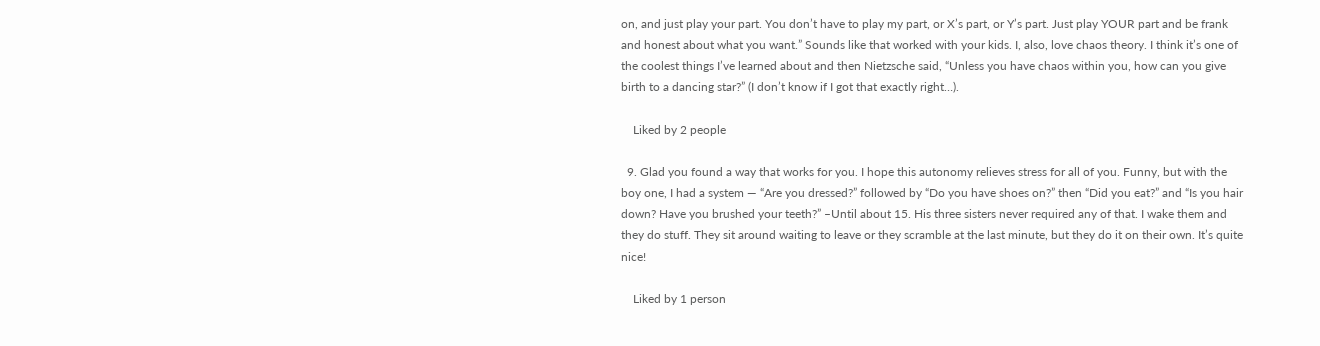on, and just play your part. You don’t have to play my part, or X’s part, or Y’s part. Just play YOUR part and be frank and honest about what you want.” Sounds like that worked with your kids. I, also, love chaos theory. I think it’s one of the coolest things I’ve learned about and then Nietzsche said, “Unless you have chaos within you, how can you give birth to a dancing star?” (I don’t know if I got that exactly right…).

    Liked by 2 people

  9. Glad you found a way that works for you. I hope this autonomy relieves stress for all of you. Funny, but with the boy one, I had a system — “Are you dressed?” followed by “Do you have shoes on?” then “Did you eat?” and “Is you hair down? Have you brushed your teeth?” –Until about 15. His three sisters never required any of that. I wake them and they do stuff. They sit around waiting to leave or they scramble at the last minute, but they do it on their own. It’s quite nice!

    Liked by 1 person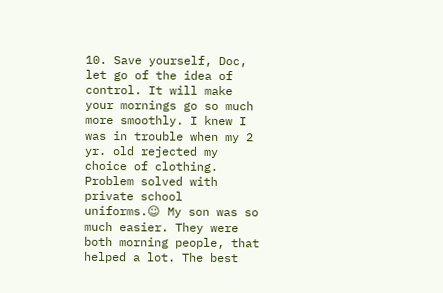10. Save yourself, Doc, let go of the idea of control. It will make your mornings go so much more smoothly. I knew I was in trouble when my 2 yr. old rejected my choice of clothing. Problem solved with private school uniforms.☺ My son was so much easier. They were both morning people, that helped a lot. The best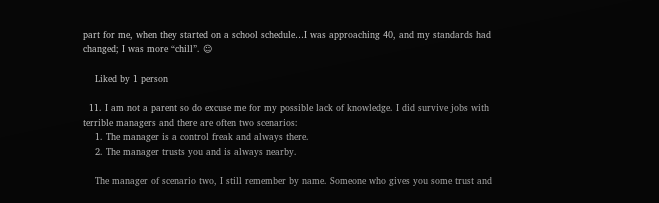part for me, when they started on a school schedule…I was approaching 40, and my standards had changed; I was more “chill”. ☺

    Liked by 1 person

  11. I am not a parent so do excuse me for my possible lack of knowledge. I did survive jobs with terrible managers and there are often two scenarios:
    1. The manager is a control freak and always there.
    2. The manager trusts you and is always nearby.

    The manager of scenario two, I still remember by name. Someone who gives you some trust and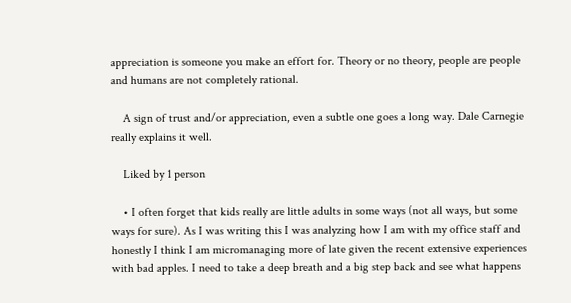appreciation is someone you make an effort for. Theory or no theory, people are people and humans are not completely rational.

    A sign of trust and/or appreciation, even a subtle one goes a long way. Dale Carnegie really explains it well.

    Liked by 1 person

    • I often forget that kids really are little adults in some ways (not all ways, but some ways for sure). As I was writing this I was analyzing how I am with my office staff and honestly I think I am micromanaging more of late given the recent extensive experiences with bad apples. I need to take a deep breath and a big step back and see what happens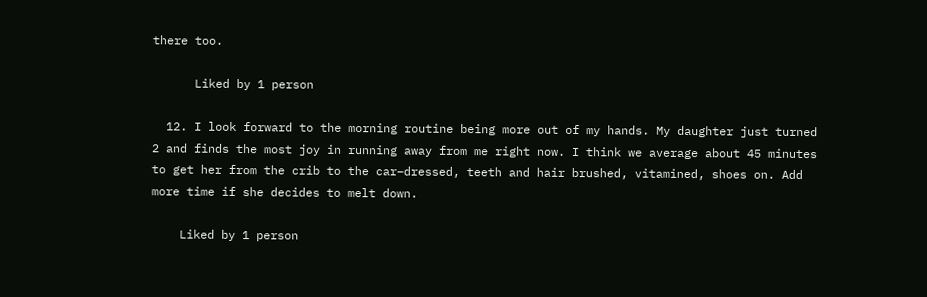there too.

      Liked by 1 person

  12. I look forward to the morning routine being more out of my hands. My daughter just turned 2 and finds the most joy in running away from me right now. I think we average about 45 minutes to get her from the crib to the car–dressed, teeth and hair brushed, vitamined, shoes on. Add more time if she decides to melt down.

    Liked by 1 person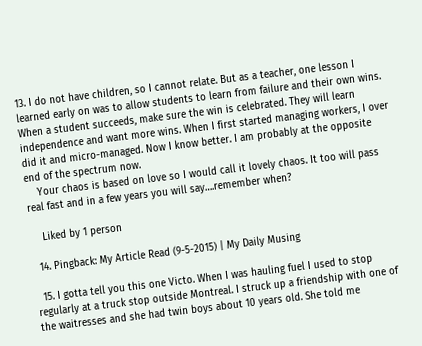13. I do not have children, so I cannot relate. But as a teacher, one lesson I learned early on was to allow students to learn from failure and their own wins. When a student succeeds, make sure the win is celebrated. They will learn independence and want more wins. When I first started managing workers, I over did it and micro-managed. Now I know better. I am probably at the opposite end of the spectrum now.
    Your chaos is based on love so I would call it lovely chaos. It too will pass real fast and in a few years you will say….remember when?

    Liked by 1 person

  14. Pingback: My Article Read (9-5-2015) | My Daily Musing

  15. I gotta tell you this one Victo. When I was hauling fuel I used to stop regularly at a truck stop outside Montreal. I struck up a friendship with one of the waitresses and she had twin boys about 10 years old. She told me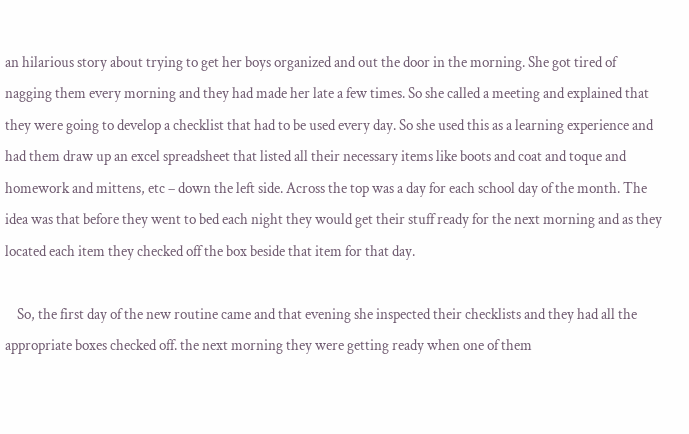an hilarious story about trying to get her boys organized and out the door in the morning. She got tired of nagging them every morning and they had made her late a few times. So she called a meeting and explained that they were going to develop a checklist that had to be used every day. So she used this as a learning experience and had them draw up an excel spreadsheet that listed all their necessary items like boots and coat and toque and homework and mittens, etc – down the left side. Across the top was a day for each school day of the month. The idea was that before they went to bed each night they would get their stuff ready for the next morning and as they located each item they checked off the box beside that item for that day.

    So, the first day of the new routine came and that evening she inspected their checklists and they had all the appropriate boxes checked off. the next morning they were getting ready when one of them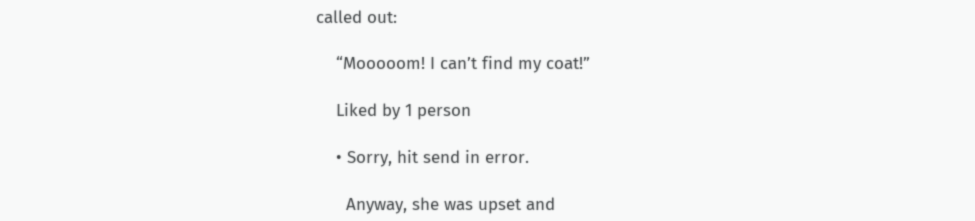called out:

    “Mooooom! I can’t find my coat!”

    Liked by 1 person

    • Sorry, hit send in error.

      Anyway, she was upset and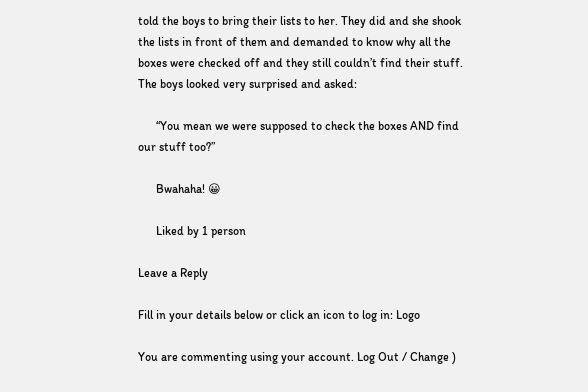told the boys to bring their lists to her. They did and she shook the lists in front of them and demanded to know why all the boxes were checked off and they still couldn’t find their stuff. The boys looked very surprised and asked:

      “You mean we were supposed to check the boxes AND find our stuff too?”

      Bwahaha! 😀

      Liked by 1 person

Leave a Reply

Fill in your details below or click an icon to log in: Logo

You are commenting using your account. Log Out / Change )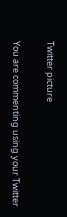Twitter picture

You are commenting using your Twitter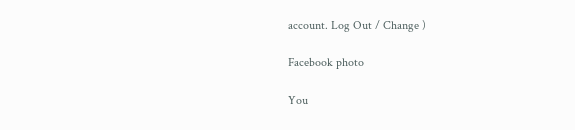account. Log Out / Change )

Facebook photo

You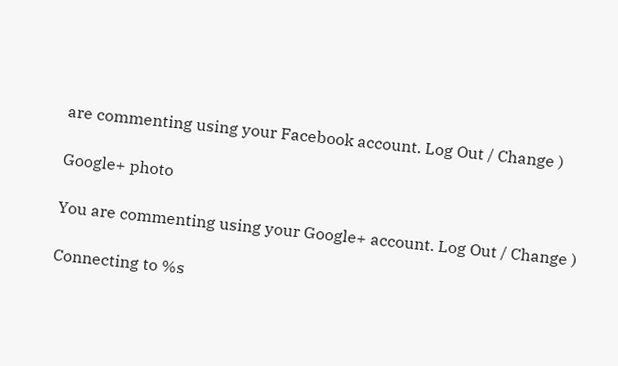are commenting using your Facebook account. Log Out / Change )

Google+ photo

You are commenting using your Google+ account. Log Out / Change )

Connecting to %s